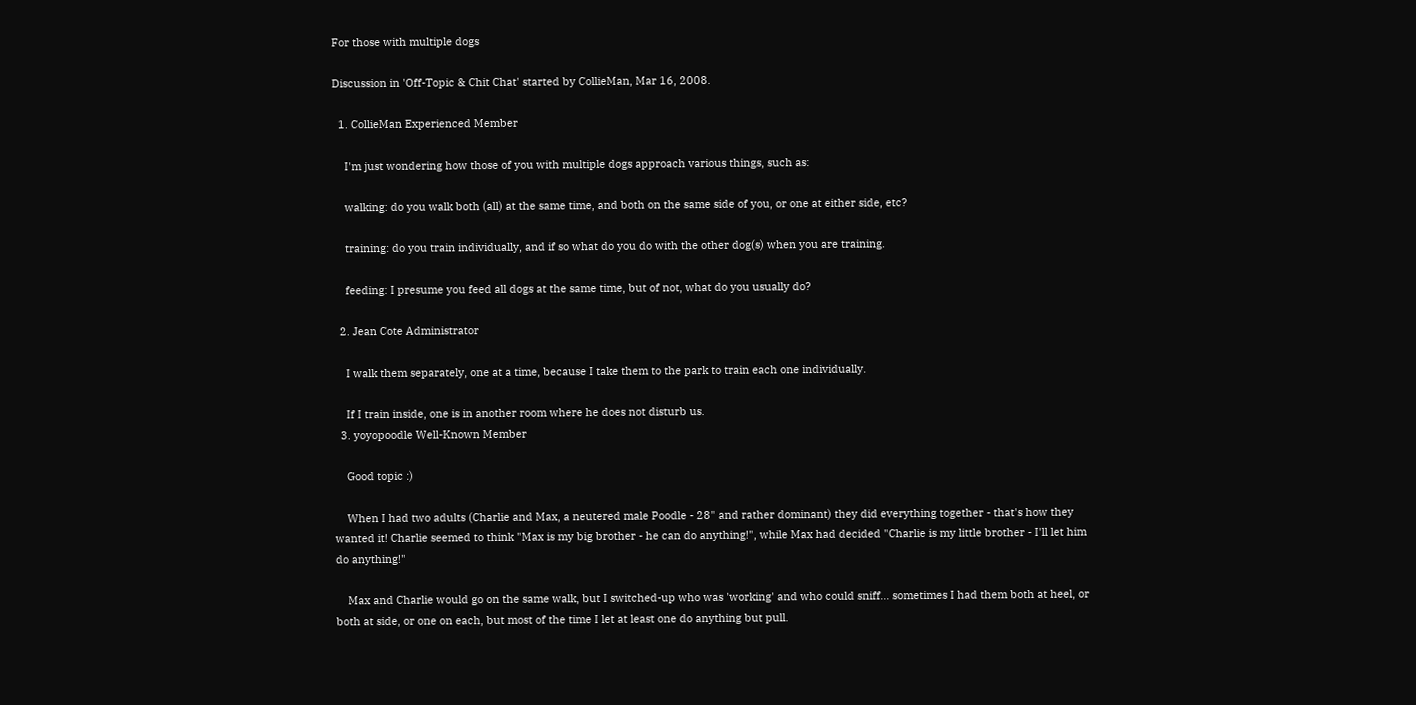For those with multiple dogs

Discussion in 'Off-Topic & Chit Chat' started by CollieMan, Mar 16, 2008.

  1. CollieMan Experienced Member

    I'm just wondering how those of you with multiple dogs approach various things, such as:

    walking: do you walk both (all) at the same time, and both on the same side of you, or one at either side, etc?

    training: do you train individually, and if so what do you do with the other dog(s) when you are training.

    feeding: I presume you feed all dogs at the same time, but of not, what do you usually do?

  2. Jean Cote Administrator

    I walk them separately, one at a time, because I take them to the park to train each one individually.

    If I train inside, one is in another room where he does not disturb us.
  3. yoyopoodle Well-Known Member

    Good topic :)

    When I had two adults (Charlie and Max, a neutered male Poodle - 28" and rather dominant) they did everything together - that's how they wanted it! Charlie seemed to think "Max is my big brother - he can do anything!", while Max had decided "Charlie is my little brother - I'll let him do anything!"

    Max and Charlie would go on the same walk, but I switched-up who was 'working' and who could sniff... sometimes I had them both at heel, or both at side, or one on each, but most of the time I let at least one do anything but pull.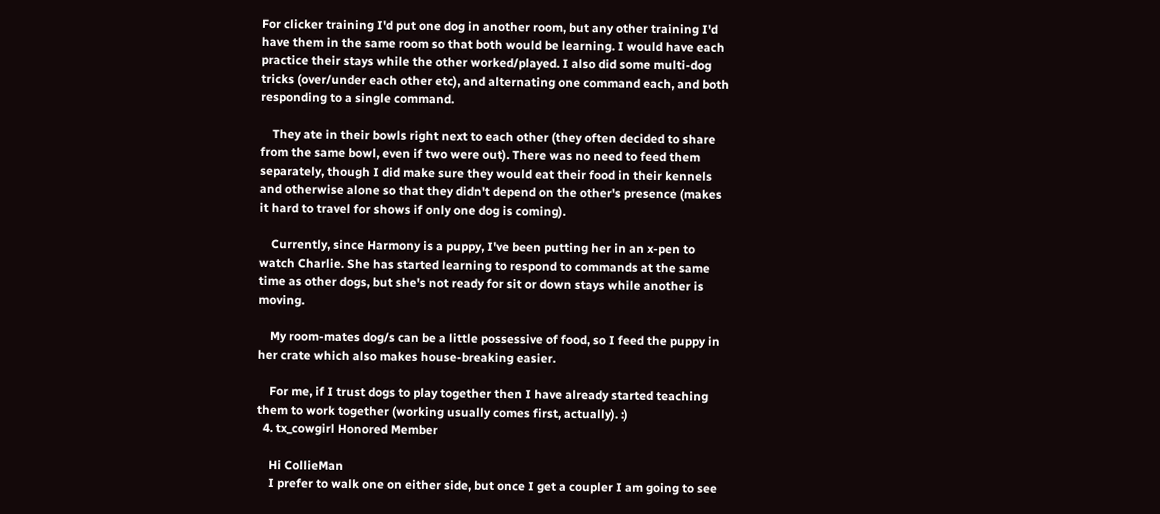For clicker training I'd put one dog in another room, but any other training I'd have them in the same room so that both would be learning. I would have each practice their stays while the other worked/played. I also did some multi-dog tricks (over/under each other etc), and alternating one command each, and both responding to a single command.

    They ate in their bowls right next to each other (they often decided to share from the same bowl, even if two were out). There was no need to feed them separately, though I did make sure they would eat their food in their kennels and otherwise alone so that they didn't depend on the other's presence (makes it hard to travel for shows if only one dog is coming).

    Currently, since Harmony is a puppy, I've been putting her in an x-pen to watch Charlie. She has started learning to respond to commands at the same time as other dogs, but she's not ready for sit or down stays while another is moving.

    My room-mates dog/s can be a little possessive of food, so I feed the puppy in her crate which also makes house-breaking easier.

    For me, if I trust dogs to play together then I have already started teaching them to work together (working usually comes first, actually). :)
  4. tx_cowgirl Honored Member

    Hi CollieMan
    I prefer to walk one on either side, but once I get a coupler I am going to see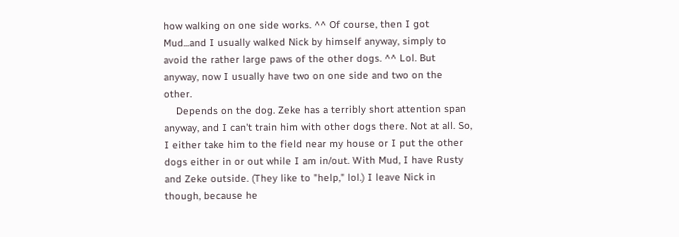how walking on one side works. ^^ Of course, then I got Mud...and I usually walked Nick by himself anyway, simply to avoid the rather large paws of the other dogs. ^^ Lol. But anyway, now I usually have two on one side and two on the other.
    Depends on the dog. Zeke has a terribly short attention span anyway, and I can't train him with other dogs there. Not at all. So, I either take him to the field near my house or I put the other dogs either in or out while I am in/out. With Mud, I have Rusty and Zeke outside. (They like to "help," lol.) I leave Nick in though, because he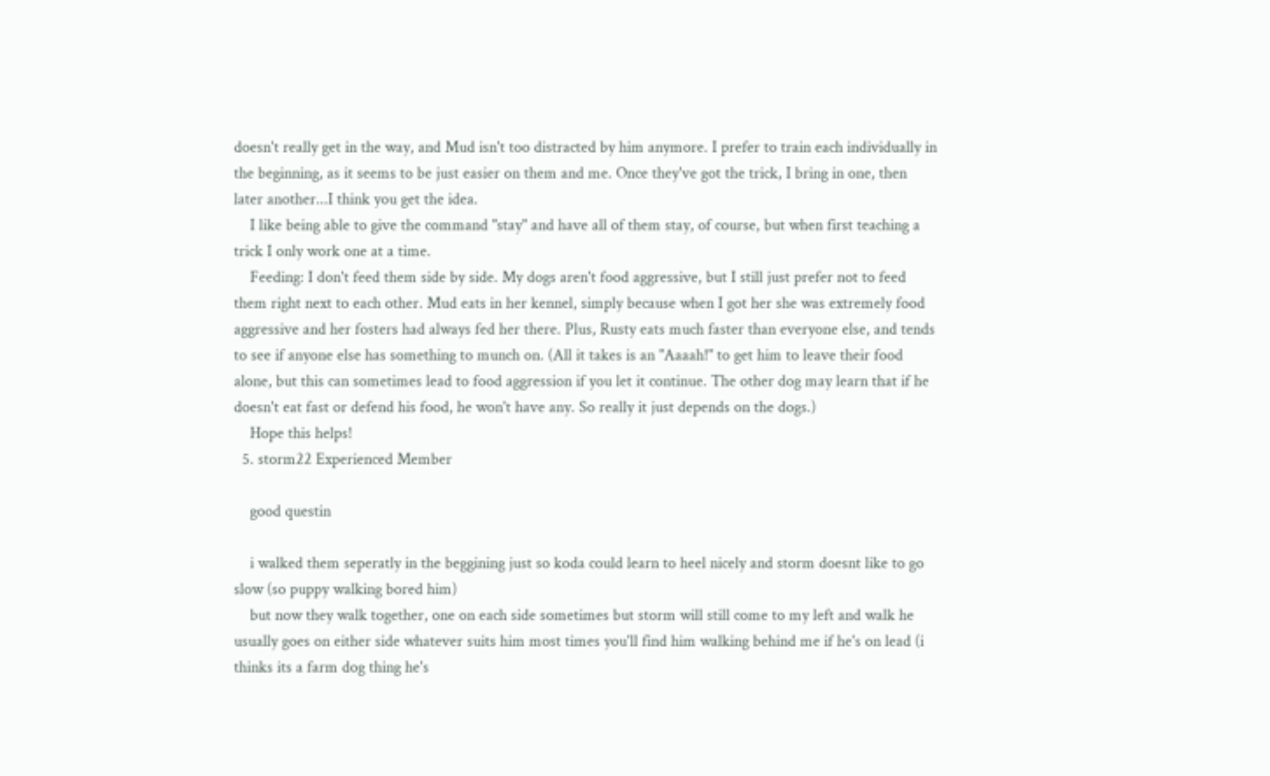doesn't really get in the way, and Mud isn't too distracted by him anymore. I prefer to train each individually in the beginning, as it seems to be just easier on them and me. Once they've got the trick, I bring in one, then later another...I think you get the idea.
    I like being able to give the command "stay" and have all of them stay, of course, but when first teaching a trick I only work one at a time.
    Feeding: I don't feed them side by side. My dogs aren't food aggressive, but I still just prefer not to feed them right next to each other. Mud eats in her kennel, simply because when I got her she was extremely food aggressive and her fosters had always fed her there. Plus, Rusty eats much faster than everyone else, and tends to see if anyone else has something to munch on. (All it takes is an "Aaaah!" to get him to leave their food alone, but this can sometimes lead to food aggression if you let it continue. The other dog may learn that if he doesn't eat fast or defend his food, he won't have any. So really it just depends on the dogs.)
    Hope this helps!
  5. storm22 Experienced Member

    good questin

    i walked them seperatly in the beggining just so koda could learn to heel nicely and storm doesnt like to go slow (so puppy walking bored him)
    but now they walk together, one on each side sometimes but storm will still come to my left and walk he usually goes on either side whatever suits him most times you'll find him walking behind me if he's on lead (i thinks its a farm dog thing he's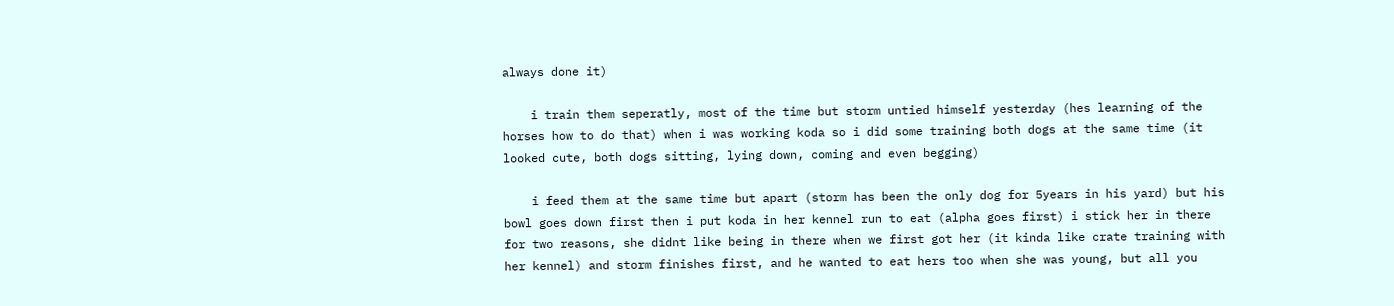always done it)

    i train them seperatly, most of the time but storm untied himself yesterday (hes learning of the horses how to do that) when i was working koda so i did some training both dogs at the same time (it looked cute, both dogs sitting, lying down, coming and even begging)

    i feed them at the same time but apart (storm has been the only dog for 5years in his yard) but his bowl goes down first then i put koda in her kennel run to eat (alpha goes first) i stick her in there for two reasons, she didnt like being in there when we first got her (it kinda like crate training with her kennel) and storm finishes first, and he wanted to eat hers too when she was young, but all you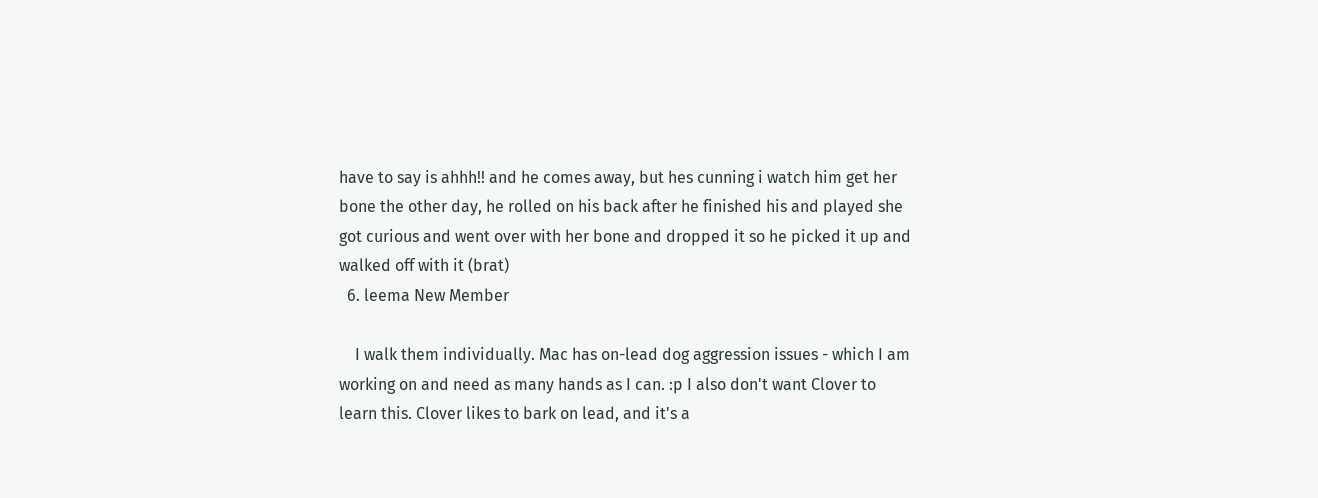have to say is ahhh!! and he comes away, but hes cunning i watch him get her bone the other day, he rolled on his back after he finished his and played she got curious and went over with her bone and dropped it so he picked it up and walked off with it (brat)
  6. leema New Member

    I walk them individually. Mac has on-lead dog aggression issues - which I am working on and need as many hands as I can. :p I also don't want Clover to learn this. Clover likes to bark on lead, and it's a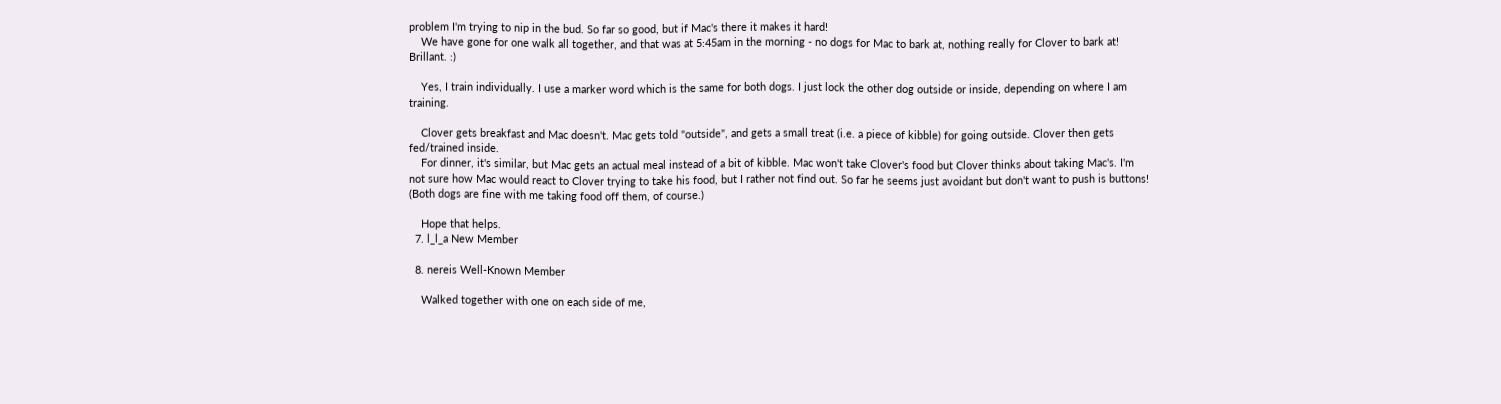problem I'm trying to nip in the bud. So far so good, but if Mac's there it makes it hard!
    We have gone for one walk all together, and that was at 5:45am in the morning - no dogs for Mac to bark at, nothing really for Clover to bark at! Brillant. :)

    Yes, I train individually. I use a marker word which is the same for both dogs. I just lock the other dog outside or inside, depending on where I am training.

    Clover gets breakfast and Mac doesn't. Mac gets told "outside", and gets a small treat (i.e. a piece of kibble) for going outside. Clover then gets fed/trained inside.
    For dinner, it's similar, but Mac gets an actual meal instead of a bit of kibble. Mac won't take Clover's food but Clover thinks about taking Mac's. I'm not sure how Mac would react to Clover trying to take his food, but I rather not find out. So far he seems just avoidant but don't want to push is buttons! (Both dogs are fine with me taking food off them, of course.)

    Hope that helps.
  7. l_l_a New Member

  8. nereis Well-Known Member

    Walked together with one on each side of me,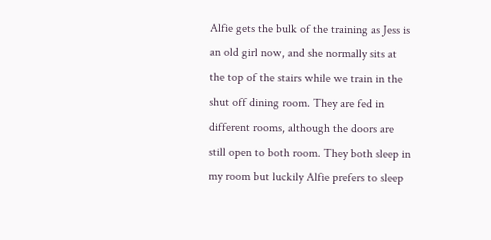Alfie gets the bulk of the training as Jess is an old girl now, and she normally sits at the top of the stairs while we train in the shut off dining room. They are fed in different rooms, although the doors are still open to both room. They both sleep in my room but luckily Alfie prefers to sleep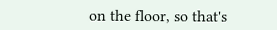on the floor, so that's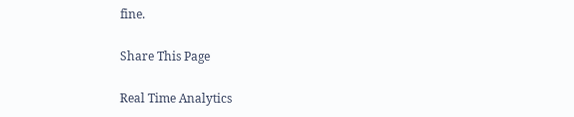fine.

Share This Page

Real Time Analytics